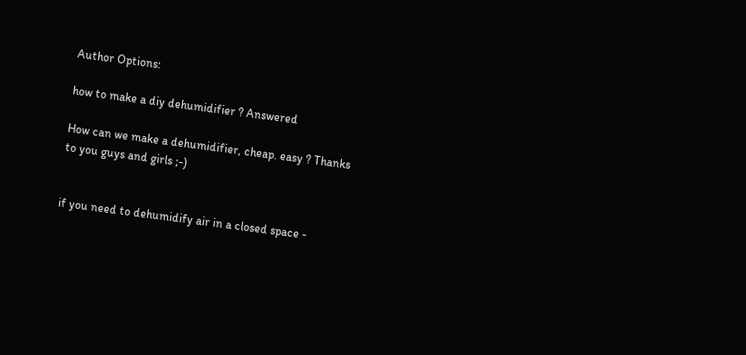Author Options:

how to make a diy dehumidifier ? Answered

How can we make a dehumidifier, cheap. easy ? Thanks to you guys and girls ;-)


if you need to dehumidify air in a closed space -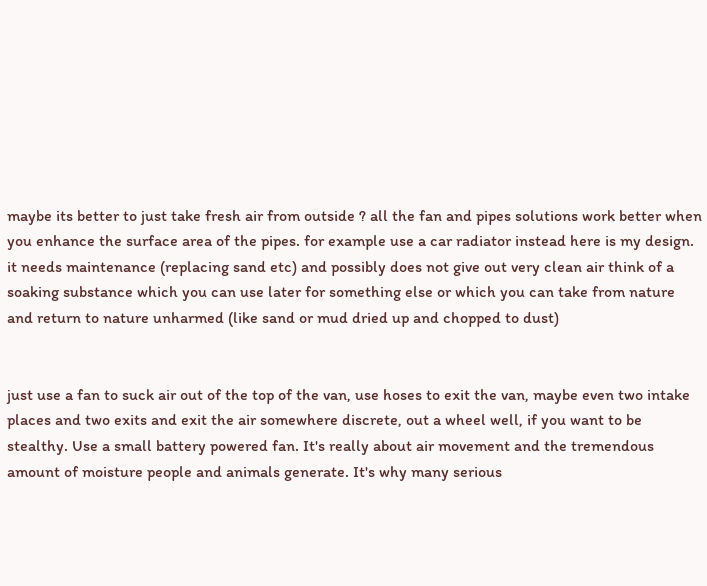maybe its better to just take fresh air from outside ? all the fan and pipes solutions work better when you enhance the surface area of the pipes. for example use a car radiator instead here is my design. it needs maintenance (replacing sand etc) and possibly does not give out very clean air think of a soaking substance which you can use later for something else or which you can take from nature and return to nature unharmed (like sand or mud dried up and chopped to dust)


just use a fan to suck air out of the top of the van, use hoses to exit the van, maybe even two intake places and two exits and exit the air somewhere discrete, out a wheel well, if you want to be stealthy. Use a small battery powered fan. It's really about air movement and the tremendous amount of moisture people and animals generate. It's why many serious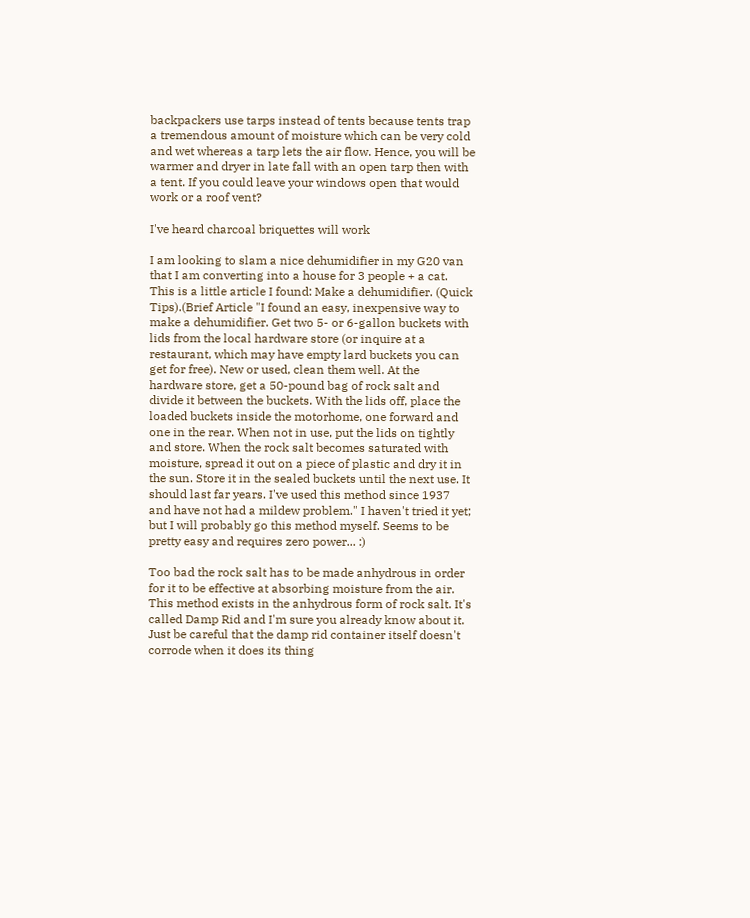backpackers use tarps instead of tents because tents trap a tremendous amount of moisture which can be very cold and wet whereas a tarp lets the air flow. Hence, you will be warmer and dryer in late fall with an open tarp then with a tent. If you could leave your windows open that would work or a roof vent?

I've heard charcoal briquettes will work

I am looking to slam a nice dehumidifier in my G20 van that I am converting into a house for 3 people + a cat. This is a little article I found: Make a dehumidifier. (Quick Tips).(Brief Article "I found an easy, inexpensive way to make a dehumidifier. Get two 5- or 6-gallon buckets with lids from the local hardware store (or inquire at a restaurant, which may have empty lard buckets you can get for free). New or used, clean them well. At the hardware store, get a 50-pound bag of rock salt and divide it between the buckets. With the lids off, place the loaded buckets inside the motorhome, one forward and one in the rear. When not in use, put the lids on tightly and store. When the rock salt becomes saturated with moisture, spread it out on a piece of plastic and dry it in the sun. Store it in the sealed buckets until the next use. It should last far years. I've used this method since 1937 and have not had a mildew problem." I haven't tried it yet; but I will probably go this method myself. Seems to be pretty easy and requires zero power... :)

Too bad the rock salt has to be made anhydrous in order for it to be effective at absorbing moisture from the air. This method exists in the anhydrous form of rock salt. It's called Damp Rid and I'm sure you already know about it. Just be careful that the damp rid container itself doesn't corrode when it does its thing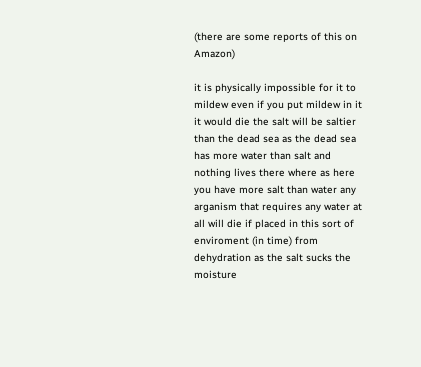(there are some reports of this on Amazon)

it is physically impossible for it to mildew even if you put mildew in it it would die the salt will be saltier than the dead sea as the dead sea has more water than salt and nothing lives there where as here you have more salt than water any arganism that requires any water at all will die if placed in this sort of enviroment (in time) from dehydration as the salt sucks the moisture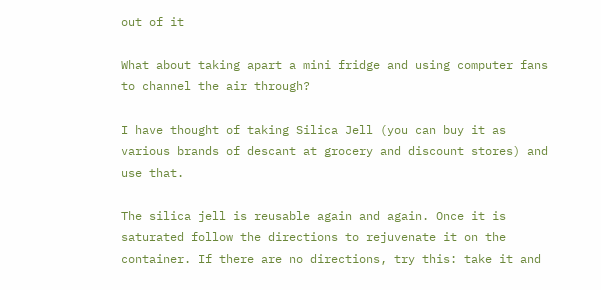out of it

What about taking apart a mini fridge and using computer fans to channel the air through?

I have thought of taking Silica Jell (you can buy it as various brands of descant at grocery and discount stores) and use that.

The silica jell is reusable again and again. Once it is saturated follow the directions to rejuvenate it on the container. If there are no directions, try this: take it and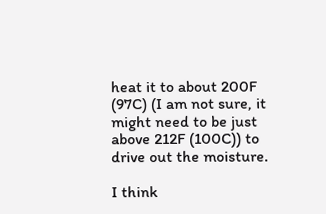heat it to about 200F (97C) (I am not sure, it might need to be just above 212F (100C)) to drive out the moisture.

I think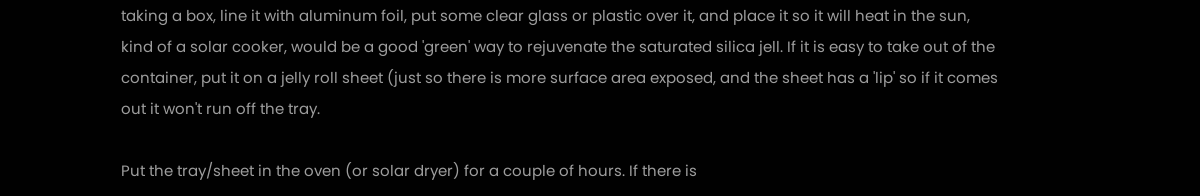taking a box, line it with aluminum foil, put some clear glass or plastic over it, and place it so it will heat in the sun, kind of a solar cooker, would be a good 'green' way to rejuvenate the saturated silica jell. If it is easy to take out of the container, put it on a jelly roll sheet (just so there is more surface area exposed, and the sheet has a 'lip' so if it comes out it won't run off the tray.

Put the tray/sheet in the oven (or solar dryer) for a couple of hours. If there is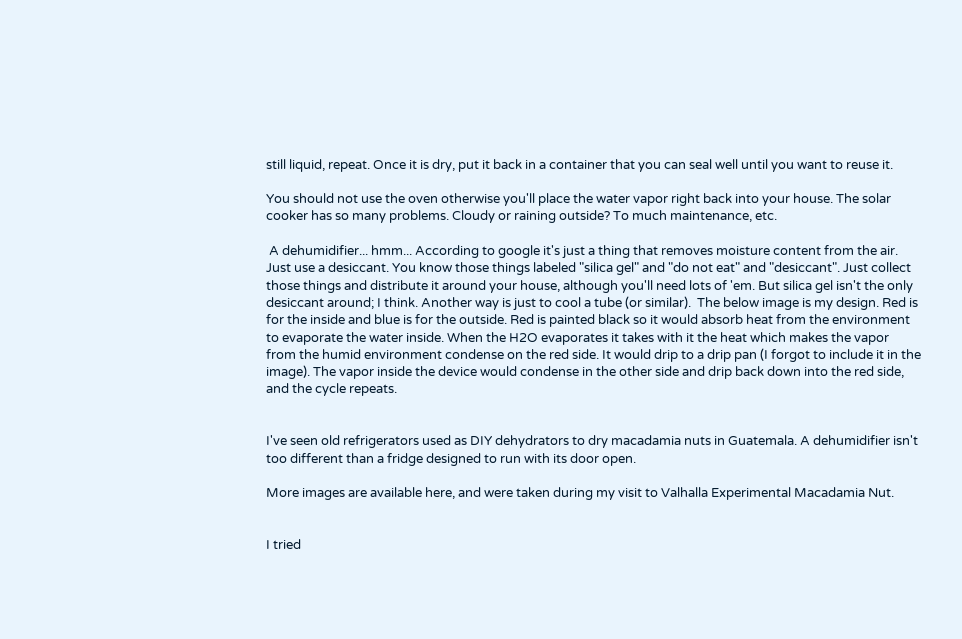still liquid, repeat. Once it is dry, put it back in a container that you can seal well until you want to reuse it.

You should not use the oven otherwise you'll place the water vapor right back into your house. The solar cooker has so many problems. Cloudy or raining outside? To much maintenance, etc.

 A dehumidifier... hmm... According to google it's just a thing that removes moisture content from the air. Just use a desiccant. You know those things labeled "silica gel" and "do not eat" and "desiccant". Just collect those things and distribute it around your house, although you'll need lots of 'em. But silica gel isn't the only desiccant around; I think. Another way is just to cool a tube (or similar).  The below image is my design. Red is for the inside and blue is for the outside. Red is painted black so it would absorb heat from the environment to evaporate the water inside. When the H2O evaporates it takes with it the heat which makes the vapor from the humid environment condense on the red side. It would drip to a drip pan (I forgot to include it in the image). The vapor inside the device would condense in the other side and drip back down into the red side, and the cycle repeats.


I've seen old refrigerators used as DIY dehydrators to dry macadamia nuts in Guatemala. A dehumidifier isn't too different than a fridge designed to run with its door open.

More images are available here, and were taken during my visit to Valhalla Experimental Macadamia Nut.


I tried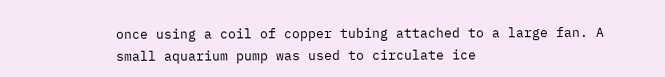once using a coil of copper tubing attached to a large fan. A small aquarium pump was used to circulate ice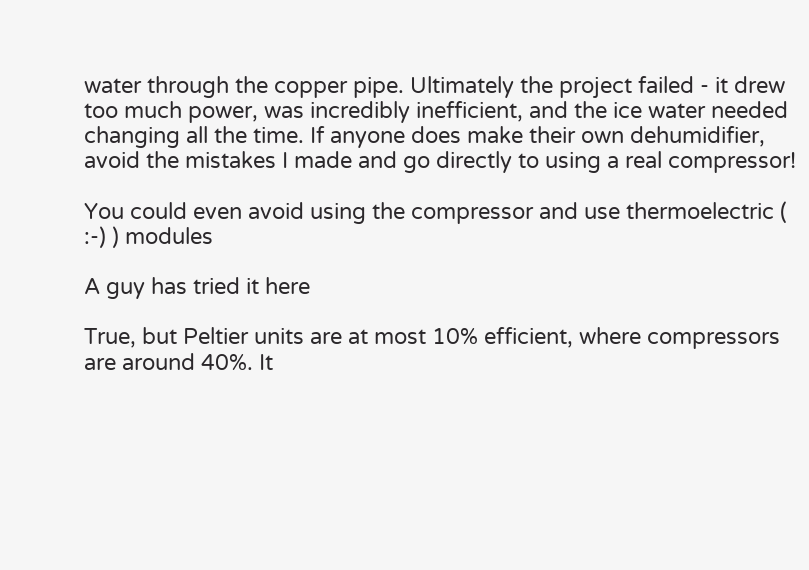water through the copper pipe. Ultimately the project failed - it drew too much power, was incredibly inefficient, and the ice water needed changing all the time. If anyone does make their own dehumidifier, avoid the mistakes I made and go directly to using a real compressor!

You could even avoid using the compressor and use thermoelectric ( :-) ) modules

A guy has tried it here

True, but Peltier units are at most 10% efficient, where compressors are around 40%. It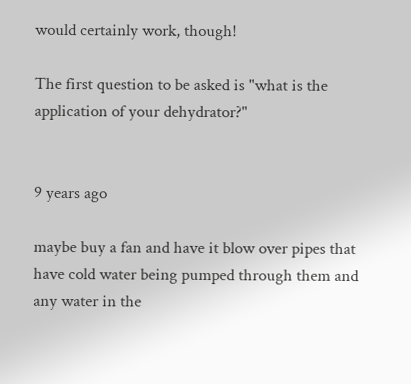would certainly work, though!

The first question to be asked is "what is the application of your dehydrator?"


9 years ago

maybe buy a fan and have it blow over pipes that have cold water being pumped through them and any water in the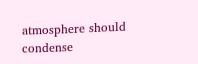atmosphere should condense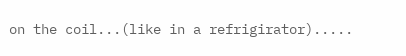on the coil...(like in a refrigirator).....